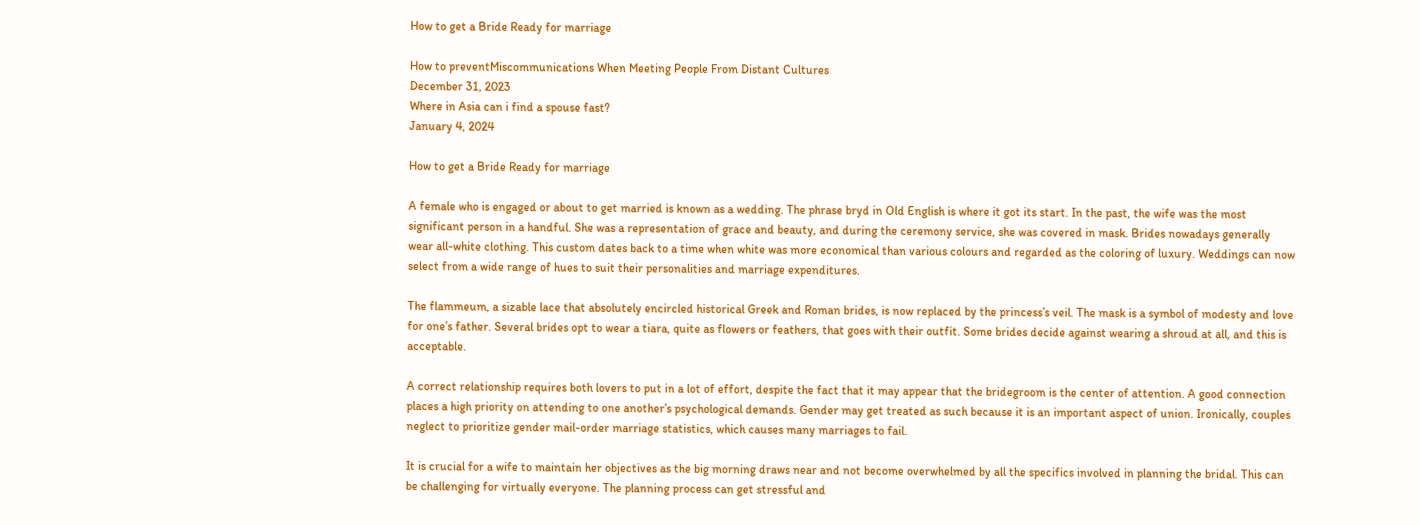How to get a Bride Ready for marriage

How to preventMiscommunications When Meeting People From Distant Cultures
December 31, 2023
Where in Asia can i find a spouse fast?
January 4, 2024

How to get a Bride Ready for marriage

A female who is engaged or about to get married is known as a wedding. The phrase bryd in Old English is where it got its start. In the past, the wife was the most significant person in a handful. She was a representation of grace and beauty, and during the ceremony service, she was covered in mask. Brides nowadays generally wear all-white clothing. This custom dates back to a time when white was more economical than various colours and regarded as the coloring of luxury. Weddings can now select from a wide range of hues to suit their personalities and marriage expenditures.

The flammeum, a sizable lace that absolutely encircled historical Greek and Roman brides, is now replaced by the princess’s veil. The mask is a symbol of modesty and love for one’s father. Several brides opt to wear a tiara, quite as flowers or feathers, that goes with their outfit. Some brides decide against wearing a shroud at all, and this is acceptable.

A correct relationship requires both lovers to put in a lot of effort, despite the fact that it may appear that the bridegroom is the center of attention. A good connection places a high priority on attending to one another’s psychological demands. Gender may get treated as such because it is an important aspect of union. Ironically, couples neglect to prioritize gender mail-order marriage statistics, which causes many marriages to fail.

It is crucial for a wife to maintain her objectives as the big morning draws near and not become overwhelmed by all the specifics involved in planning the bridal. This can be challenging for virtually everyone. The planning process can get stressful and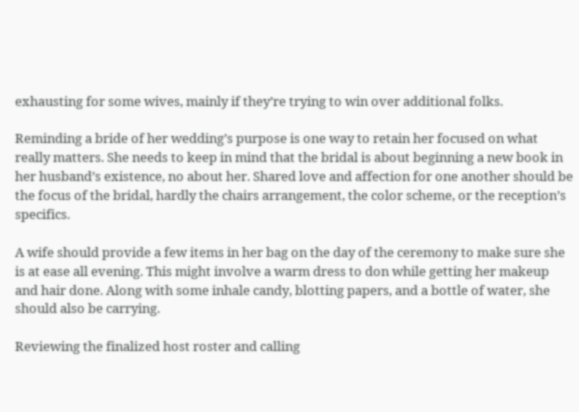exhausting for some wives, mainly if they’re trying to win over additional folks.

Reminding a bride of her wedding’s purpose is one way to retain her focused on what really matters. She needs to keep in mind that the bridal is about beginning a new book in her husband’s existence, no about her. Shared love and affection for one another should be the focus of the bridal, hardly the chairs arrangement, the color scheme, or the reception’s specifics.

A wife should provide a few items in her bag on the day of the ceremony to make sure she is at ease all evening. This might involve a warm dress to don while getting her makeup and hair done. Along with some inhale candy, blotting papers, and a bottle of water, she should also be carrying.

Reviewing the finalized host roster and calling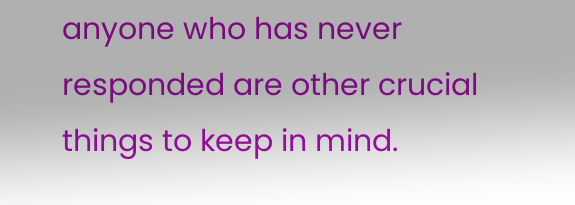anyone who has never responded are other crucial things to keep in mind.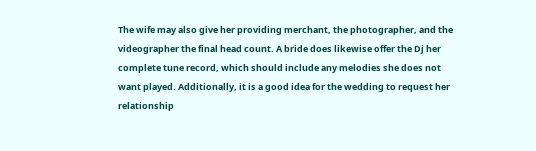The wife may also give her providing merchant, the photographer, and the videographer the final head count. A bride does likewise offer the Dj her complete tune record, which should include any melodies she does not want played. Additionally, it is a good idea for the wedding to request her relationship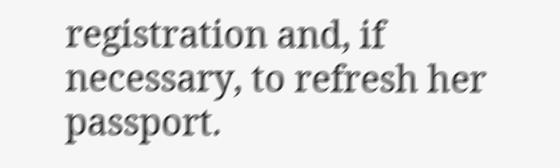registration and, if necessary, to refresh her passport.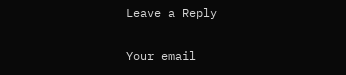Leave a Reply

Your email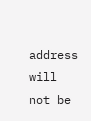address will not be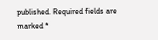published. Required fields are marked *